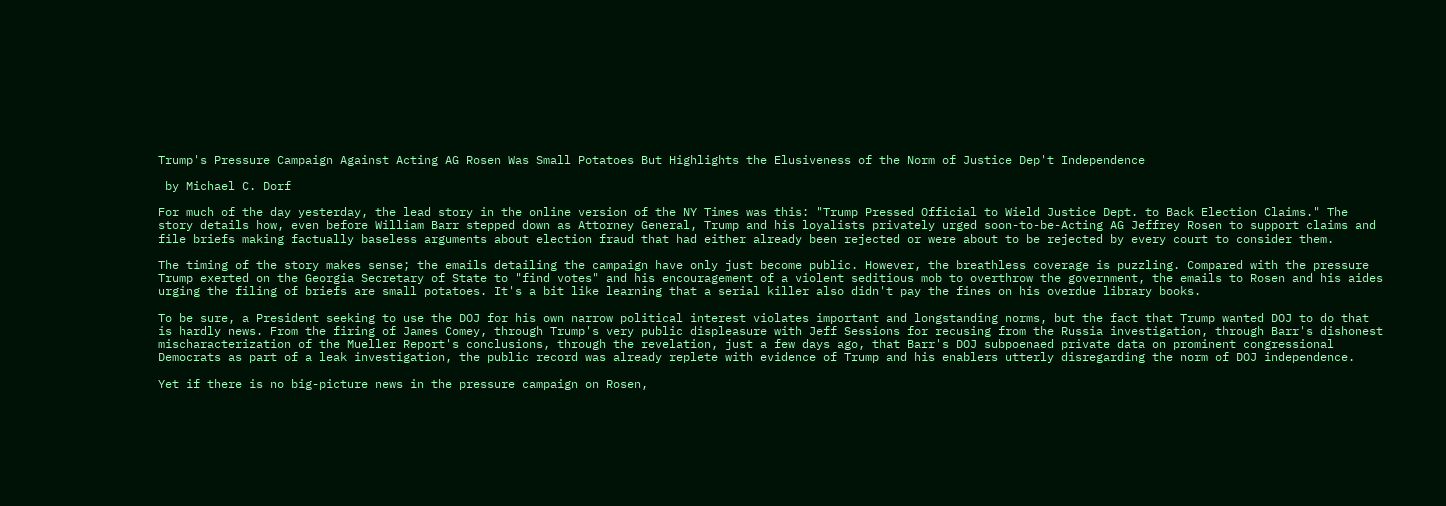Trump's Pressure Campaign Against Acting AG Rosen Was Small Potatoes But Highlights the Elusiveness of the Norm of Justice Dep't Independence

 by Michael C. Dorf

For much of the day yesterday, the lead story in the online version of the NY Times was this: "Trump Pressed Official to Wield Justice Dept. to Back Election Claims." The story details how, even before William Barr stepped down as Attorney General, Trump and his loyalists privately urged soon-to-be-Acting AG Jeffrey Rosen to support claims and file briefs making factually baseless arguments about election fraud that had either already been rejected or were about to be rejected by every court to consider them.

The timing of the story makes sense; the emails detailing the campaign have only just become public. However, the breathless coverage is puzzling. Compared with the pressure Trump exerted on the Georgia Secretary of State to "find votes" and his encouragement of a violent seditious mob to overthrow the government, the emails to Rosen and his aides urging the filing of briefs are small potatoes. It's a bit like learning that a serial killer also didn't pay the fines on his overdue library books.

To be sure, a President seeking to use the DOJ for his own narrow political interest violates important and longstanding norms, but the fact that Trump wanted DOJ to do that is hardly news. From the firing of James Comey, through Trump's very public displeasure with Jeff Sessions for recusing from the Russia investigation, through Barr's dishonest mischaracterization of the Mueller Report's conclusions, through the revelation, just a few days ago, that Barr's DOJ subpoenaed private data on prominent congressional Democrats as part of a leak investigation, the public record was already replete with evidence of Trump and his enablers utterly disregarding the norm of DOJ independence.

Yet if there is no big-picture news in the pressure campaign on Rosen,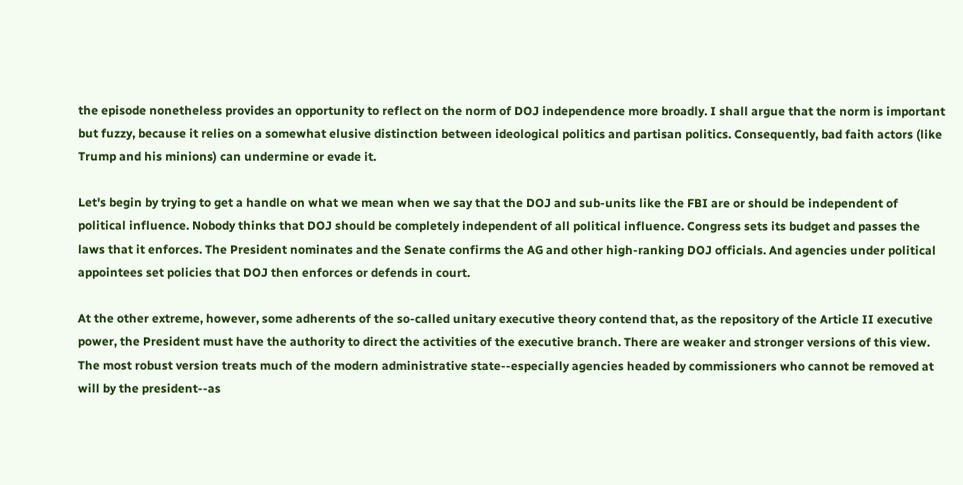the episode nonetheless provides an opportunity to reflect on the norm of DOJ independence more broadly. I shall argue that the norm is important but fuzzy, because it relies on a somewhat elusive distinction between ideological politics and partisan politics. Consequently, bad faith actors (like Trump and his minions) can undermine or evade it.

Let's begin by trying to get a handle on what we mean when we say that the DOJ and sub-units like the FBI are or should be independent of political influence. Nobody thinks that DOJ should be completely independent of all political influence. Congress sets its budget and passes the laws that it enforces. The President nominates and the Senate confirms the AG and other high-ranking DOJ officials. And agencies under political appointees set policies that DOJ then enforces or defends in court.

At the other extreme, however, some adherents of the so-called unitary executive theory contend that, as the repository of the Article II executive power, the President must have the authority to direct the activities of the executive branch. There are weaker and stronger versions of this view. The most robust version treats much of the modern administrative state--especially agencies headed by commissioners who cannot be removed at will by the president--as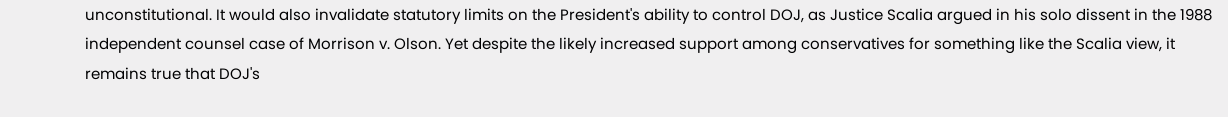unconstitutional. It would also invalidate statutory limits on the President's ability to control DOJ, as Justice Scalia argued in his solo dissent in the 1988 independent counsel case of Morrison v. Olson. Yet despite the likely increased support among conservatives for something like the Scalia view, it remains true that DOJ's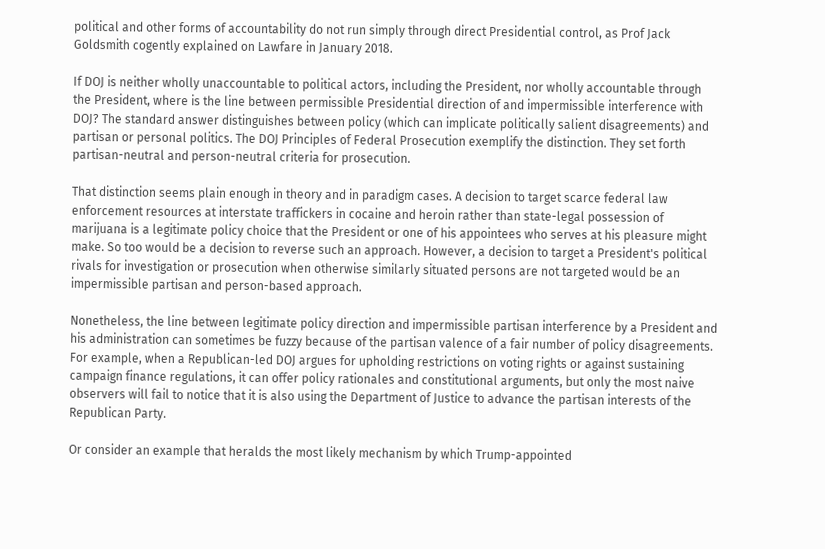political and other forms of accountability do not run simply through direct Presidential control, as Prof Jack Goldsmith cogently explained on Lawfare in January 2018.

If DOJ is neither wholly unaccountable to political actors, including the President, nor wholly accountable through the President, where is the line between permissible Presidential direction of and impermissible interference with DOJ? The standard answer distinguishes between policy (which can implicate politically salient disagreements) and partisan or personal politics. The DOJ Principles of Federal Prosecution exemplify the distinction. They set forth partisan-neutral and person-neutral criteria for prosecution.

That distinction seems plain enough in theory and in paradigm cases. A decision to target scarce federal law enforcement resources at interstate traffickers in cocaine and heroin rather than state-legal possession of marijuana is a legitimate policy choice that the President or one of his appointees who serves at his pleasure might make. So too would be a decision to reverse such an approach. However, a decision to target a President's political rivals for investigation or prosecution when otherwise similarly situated persons are not targeted would be an impermissible partisan and person-based approach.

Nonetheless, the line between legitimate policy direction and impermissible partisan interference by a President and his administration can sometimes be fuzzy because of the partisan valence of a fair number of policy disagreements. For example, when a Republican-led DOJ argues for upholding restrictions on voting rights or against sustaining campaign finance regulations, it can offer policy rationales and constitutional arguments, but only the most naive observers will fail to notice that it is also using the Department of Justice to advance the partisan interests of the Republican Party.

Or consider an example that heralds the most likely mechanism by which Trump-appointed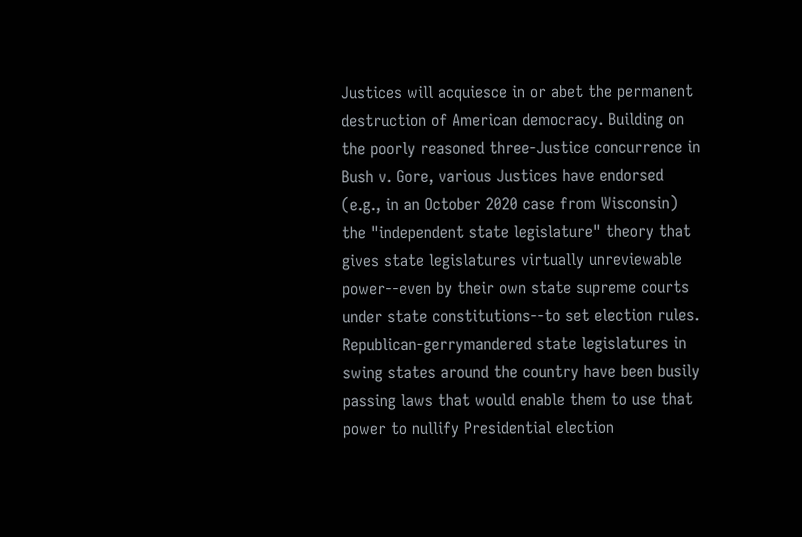Justices will acquiesce in or abet the permanent destruction of American democracy. Building on the poorly reasoned three-Justice concurrence in Bush v. Gore, various Justices have endorsed (e.g., in an October 2020 case from Wisconsin) the "independent state legislature" theory that gives state legislatures virtually unreviewable power--even by their own state supreme courts under state constitutions--to set election rules. Republican-gerrymandered state legislatures in swing states around the country have been busily passing laws that would enable them to use that power to nullify Presidential election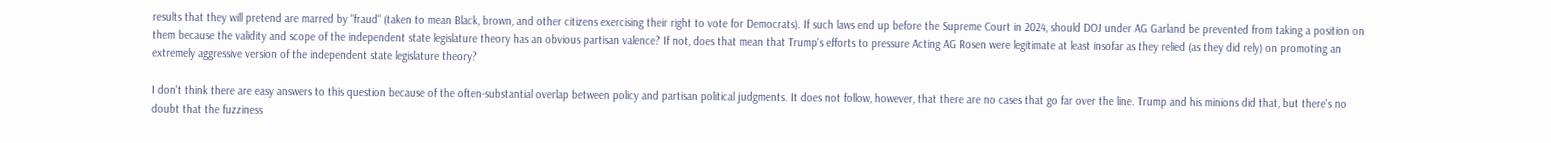results that they will pretend are marred by "fraud" (taken to mean Black, brown, and other citizens exercising their right to vote for Democrats). If such laws end up before the Supreme Court in 2024, should DOJ under AG Garland be prevented from taking a position on them because the validity and scope of the independent state legislature theory has an obvious partisan valence? If not, does that mean that Trump's efforts to pressure Acting AG Rosen were legitimate at least insofar as they relied (as they did rely) on promoting an extremely aggressive version of the independent state legislature theory?

I don't think there are easy answers to this question because of the often-substantial overlap between policy and partisan political judgments. It does not follow, however, that there are no cases that go far over the line. Trump and his minions did that, but there's no doubt that the fuzziness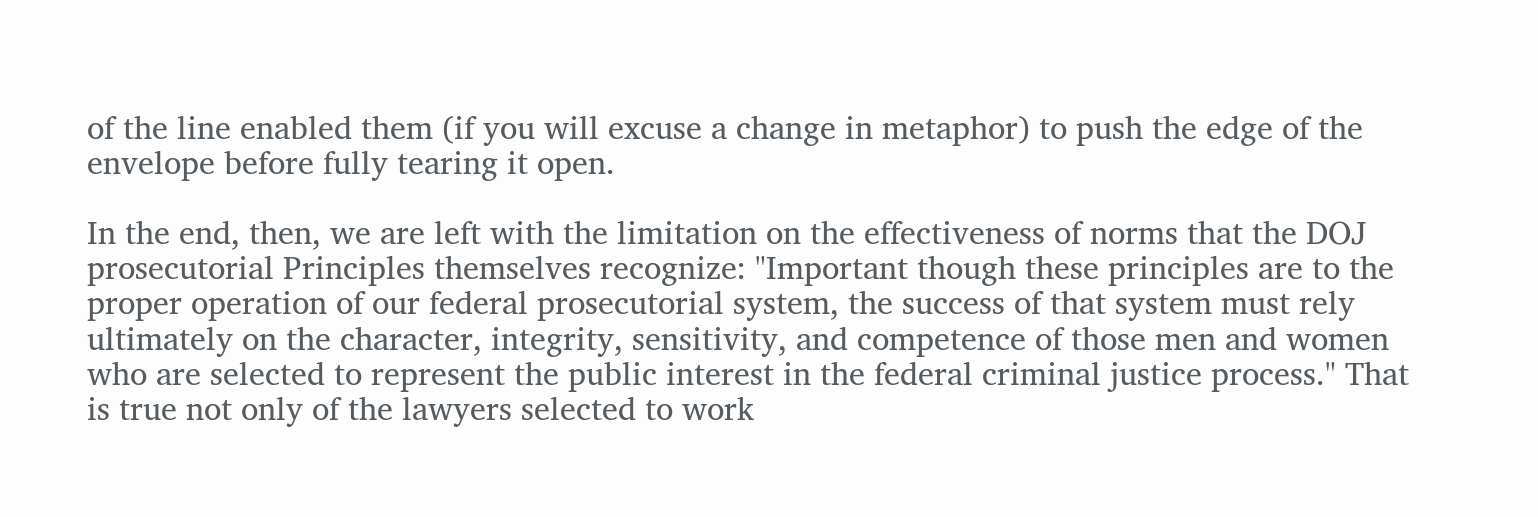of the line enabled them (if you will excuse a change in metaphor) to push the edge of the envelope before fully tearing it open.

In the end, then, we are left with the limitation on the effectiveness of norms that the DOJ prosecutorial Principles themselves recognize: "Important though these principles are to the proper operation of our federal prosecutorial system, the success of that system must rely ultimately on the character, integrity, sensitivity, and competence of those men and women who are selected to represent the public interest in the federal criminal justice process." That is true not only of the lawyers selected to work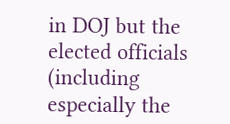in DOJ but the elected officials (including especially the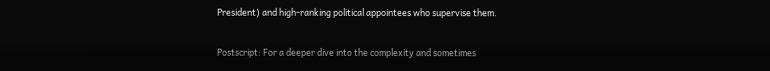President) and high-ranking political appointees who supervise them.

Postscript: For a deeper dive into the complexity and sometimes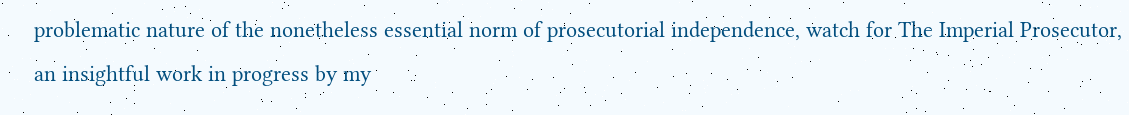problematic nature of the nonetheless essential norm of prosecutorial independence, watch for The Imperial Prosecutor, an insightful work in progress by my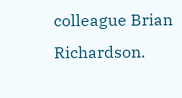colleague Brian Richardson.